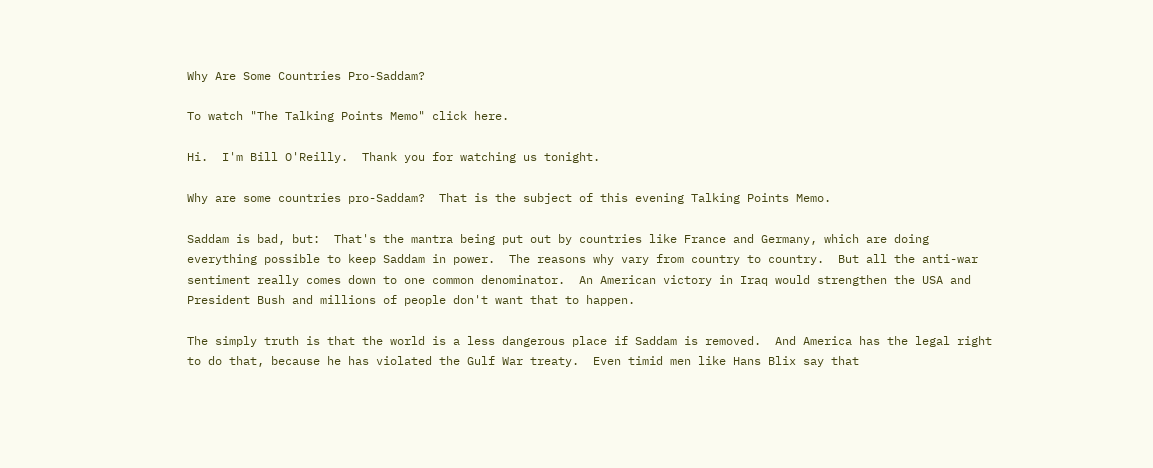Why Are Some Countries Pro-Saddam?

To watch "The Talking Points Memo" click here.

Hi.  I'm Bill O'Reilly.  Thank you for watching us tonight.

Why are some countries pro-Saddam?  That is the subject of this evening Talking Points Memo.

Saddam is bad, but:  That's the mantra being put out by countries like France and Germany, which are doing everything possible to keep Saddam in power.  The reasons why vary from country to country.  But all the anti-war sentiment really comes down to one common denominator.  An American victory in Iraq would strengthen the USA and President Bush and millions of people don't want that to happen.

The simply truth is that the world is a less dangerous place if Saddam is removed.  And America has the legal right to do that, because he has violated the Gulf War treaty.  Even timid men like Hans Blix say that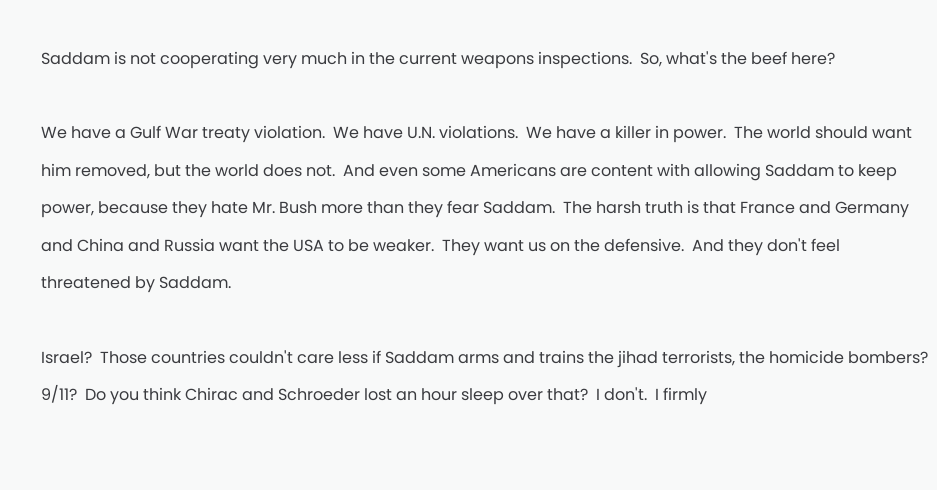Saddam is not cooperating very much in the current weapons inspections.  So, what's the beef here?

We have a Gulf War treaty violation.  We have U.N. violations.  We have a killer in power.  The world should want him removed, but the world does not.  And even some Americans are content with allowing Saddam to keep power, because they hate Mr. Bush more than they fear Saddam.  The harsh truth is that France and Germany and China and Russia want the USA to be weaker.  They want us on the defensive.  And they don't feel threatened by Saddam.

Israel?  Those countries couldn't care less if Saddam arms and trains the jihad terrorists, the homicide bombers?  9/11?  Do you think Chirac and Schroeder lost an hour sleep over that?  I don't.  I firmly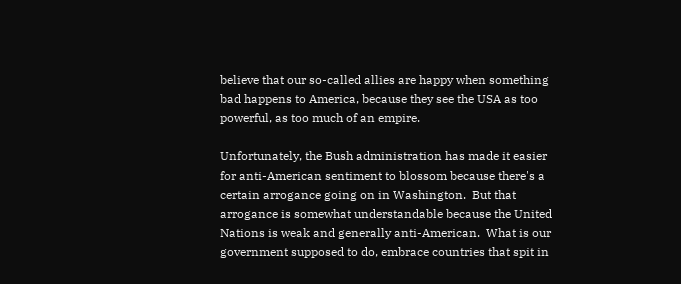believe that our so-called allies are happy when something bad happens to America, because they see the USA as too powerful, as too much of an empire.

Unfortunately, the Bush administration has made it easier for anti-American sentiment to blossom because there's a certain arrogance going on in Washington.  But that arrogance is somewhat understandable because the United Nations is weak and generally anti-American.  What is our government supposed to do, embrace countries that spit in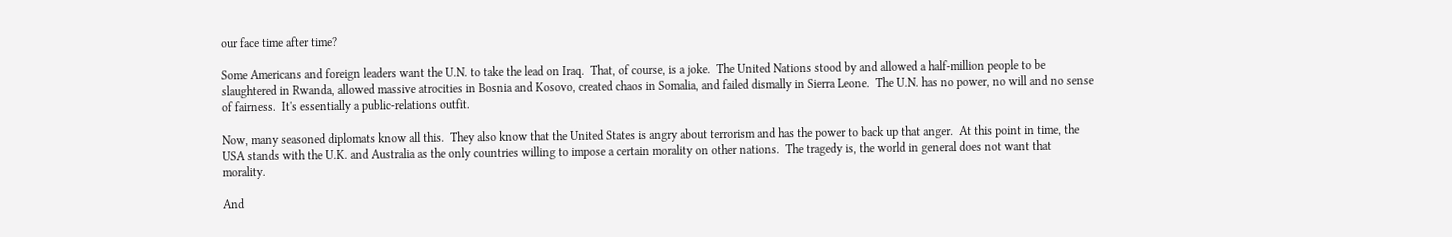our face time after time?

Some Americans and foreign leaders want the U.N. to take the lead on Iraq.  That, of course, is a joke.  The United Nations stood by and allowed a half-million people to be slaughtered in Rwanda, allowed massive atrocities in Bosnia and Kosovo, created chaos in Somalia, and failed dismally in Sierra Leone.  The U.N. has no power, no will and no sense of fairness.  It's essentially a public-relations outfit.

Now, many seasoned diplomats know all this.  They also know that the United States is angry about terrorism and has the power to back up that anger.  At this point in time, the USA stands with the U.K. and Australia as the only countries willing to impose a certain morality on other nations.  The tragedy is, the world in general does not want that morality.

And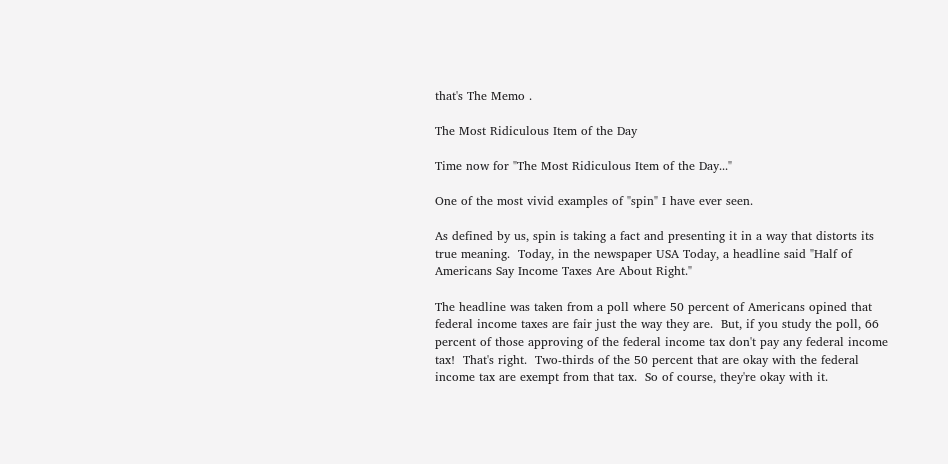that's The Memo .

The Most Ridiculous Item of the Day

Time now for "The Most Ridiculous Item of the Day..."

One of the most vivid examples of "spin" I have ever seen.

As defined by us, spin is taking a fact and presenting it in a way that distorts its true meaning.  Today, in the newspaper USA Today, a headline said "Half of Americans Say Income Taxes Are About Right."

The headline was taken from a poll where 50 percent of Americans opined that federal income taxes are fair just the way they are.  But, if you study the poll, 66 percent of those approving of the federal income tax don't pay any federal income tax!  That's right.  Two-thirds of the 50 percent that are okay with the federal income tax are exempt from that tax.  So of course, they're okay with it.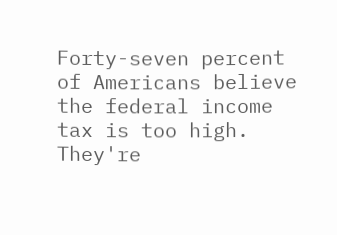Forty-seven percent of Americans believe the federal income tax is too high.  They're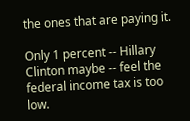the ones that are paying it.

Only 1 percent -- Hillary Clinton maybe -- feel the federal income tax is too low.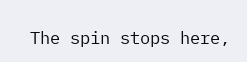The spin stops here,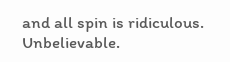and all spin is ridiculous.  Unbelievable.